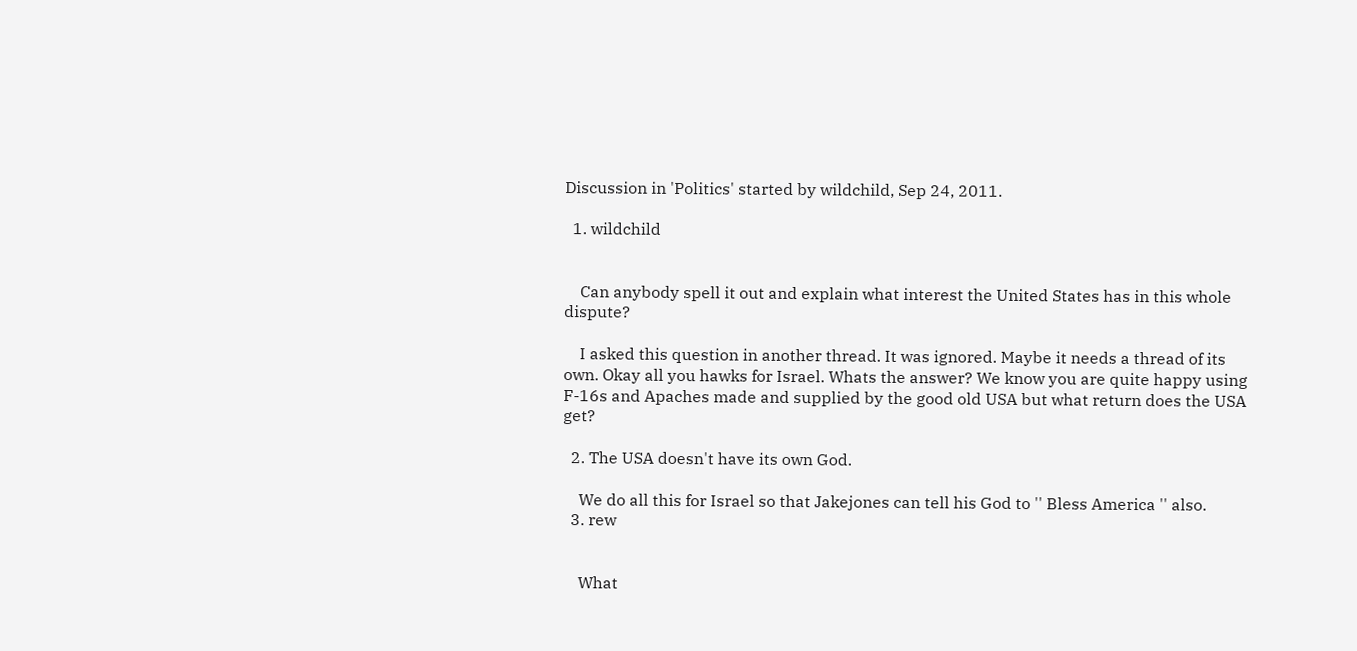Discussion in 'Politics' started by wildchild, Sep 24, 2011.

  1. wildchild


    Can anybody spell it out and explain what interest the United States has in this whole dispute?

    I asked this question in another thread. It was ignored. Maybe it needs a thread of its own. Okay all you hawks for Israel. Whats the answer? We know you are quite happy using F-16s and Apaches made and supplied by the good old USA but what return does the USA get?

  2. The USA doesn't have its own God.

    We do all this for Israel so that Jakejones can tell his God to '' Bless America '' also.
  3. rew


    What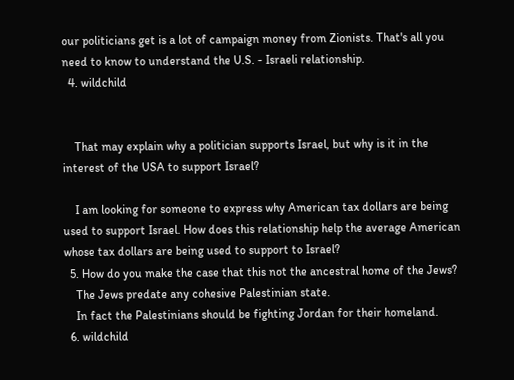our politicians get is a lot of campaign money from Zionists. That's all you need to know to understand the U.S. - Israeli relationship.
  4. wildchild


    That may explain why a politician supports Israel, but why is it in the interest of the USA to support Israel?

    I am looking for someone to express why American tax dollars are being used to support Israel. How does this relationship help the average American whose tax dollars are being used to support to Israel?
  5. How do you make the case that this not the ancestral home of the Jews?
    The Jews predate any cohesive Palestinian state.
    In fact the Palestinians should be fighting Jordan for their homeland.
  6. wildchild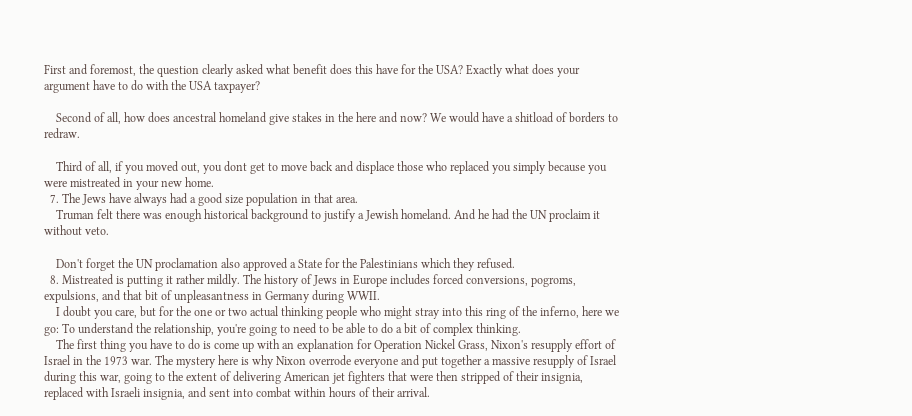First and foremost, the question clearly asked what benefit does this have for the USA? Exactly what does your argument have to do with the USA taxpayer?

    Second of all, how does ancestral homeland give stakes in the here and now? We would have a shitload of borders to redraw.

    Third of all, if you moved out, you dont get to move back and displace those who replaced you simply because you were mistreated in your new home.
  7. The Jews have always had a good size population in that area.
    Truman felt there was enough historical background to justify a Jewish homeland. And he had the UN proclaim it without veto.

    Don't forget the UN proclamation also approved a State for the Palestinians which they refused.
  8. Mistreated is putting it rather mildly. The history of Jews in Europe includes forced conversions, pogroms, expulsions, and that bit of unpleasantness in Germany during WWII.
    I doubt you care, but for the one or two actual thinking people who might stray into this ring of the inferno, here we go: To understand the relationship, you're going to need to be able to do a bit of complex thinking.
    The first thing you have to do is come up with an explanation for Operation Nickel Grass, Nixon's resupply effort of Israel in the 1973 war. The mystery here is why Nixon overrode everyone and put together a massive resupply of Israel during this war, going to the extent of delivering American jet fighters that were then stripped of their insignia, replaced with Israeli insignia, and sent into combat within hours of their arrival.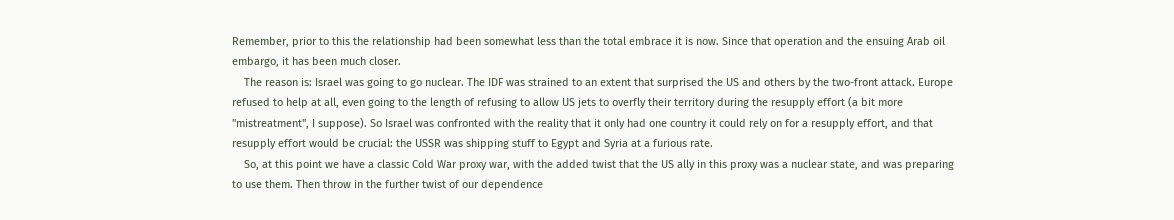Remember, prior to this the relationship had been somewhat less than the total embrace it is now. Since that operation and the ensuing Arab oil embargo, it has been much closer.
    The reason is: Israel was going to go nuclear. The IDF was strained to an extent that surprised the US and others by the two-front attack. Europe refused to help at all, even going to the length of refusing to allow US jets to overfly their territory during the resupply effort (a bit more "mistreatment", I suppose). So Israel was confronted with the reality that it only had one country it could rely on for a resupply effort, and that resupply effort would be crucial: the USSR was shipping stuff to Egypt and Syria at a furious rate.
    So, at this point we have a classic Cold War proxy war, with the added twist that the US ally in this proxy was a nuclear state, and was preparing to use them. Then throw in the further twist of our dependence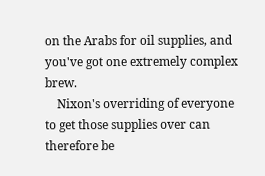on the Arabs for oil supplies, and you've got one extremely complex brew.
    Nixon's overriding of everyone to get those supplies over can therefore be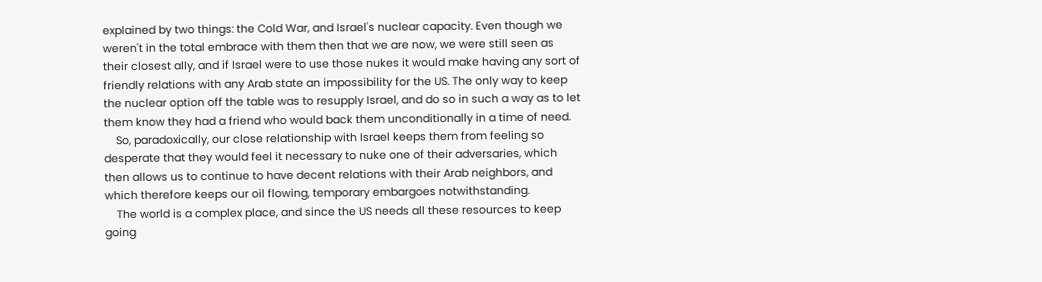explained by two things: the Cold War, and Israel's nuclear capacity. Even though we weren't in the total embrace with them then that we are now, we were still seen as their closest ally, and if Israel were to use those nukes it would make having any sort of friendly relations with any Arab state an impossibility for the US. The only way to keep the nuclear option off the table was to resupply Israel, and do so in such a way as to let them know they had a friend who would back them unconditionally in a time of need.
    So, paradoxically, our close relationship with Israel keeps them from feeling so desperate that they would feel it necessary to nuke one of their adversaries, which then allows us to continue to have decent relations with their Arab neighbors, and which therefore keeps our oil flowing, temporary embargoes notwithstanding.
    The world is a complex place, and since the US needs all these resources to keep going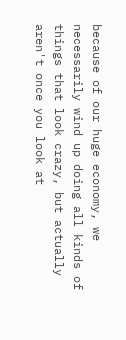because of our huge economy, we necessarily wind up doing all kinds of things that look crazy, but actually aren't once you look at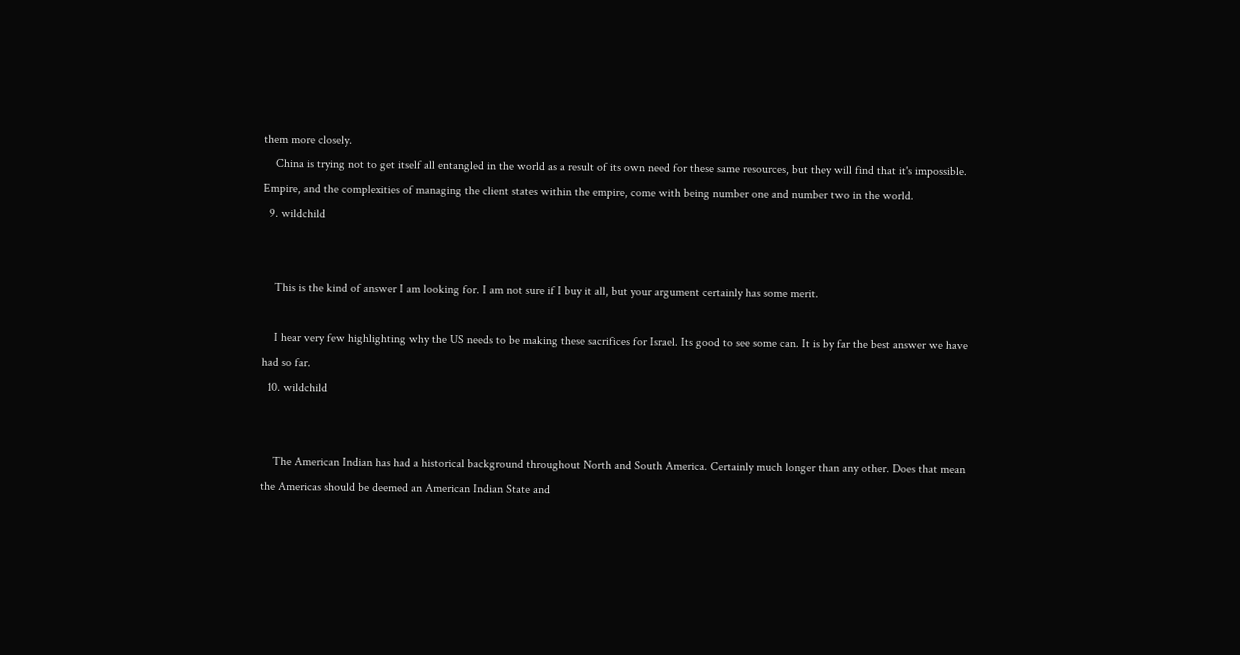them more closely.
    China is trying not to get itself all entangled in the world as a result of its own need for these same resources, but they will find that it's impossible. Empire, and the complexities of managing the client states within the empire, come with being number one and number two in the world.
  9. wildchild


    This is the kind of answer I am looking for. I am not sure if I buy it all, but your argument certainly has some merit.

    I hear very few highlighting why the US needs to be making these sacrifices for Israel. Its good to see some can. It is by far the best answer we have had so far.
  10. wildchild


    The American Indian has had a historical background throughout North and South America. Certainly much longer than any other. Does that mean the Americas should be deemed an American Indian State and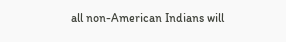all non-American Indians will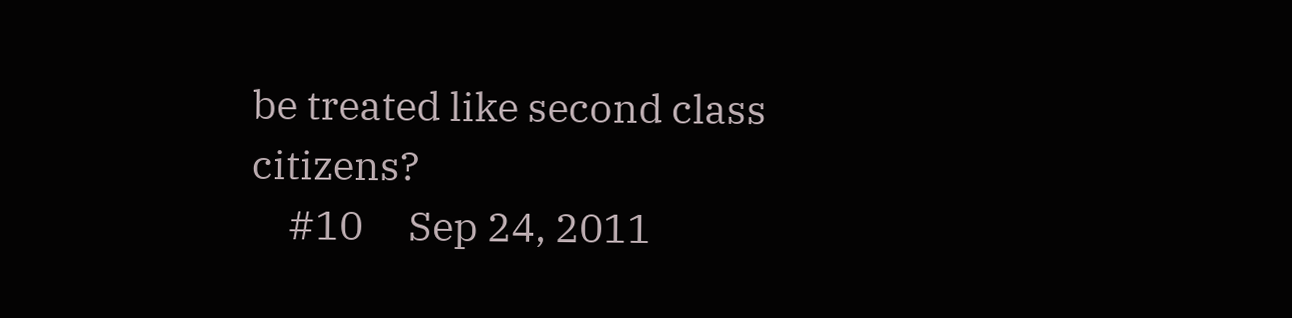be treated like second class citizens?
    #10     Sep 24, 2011